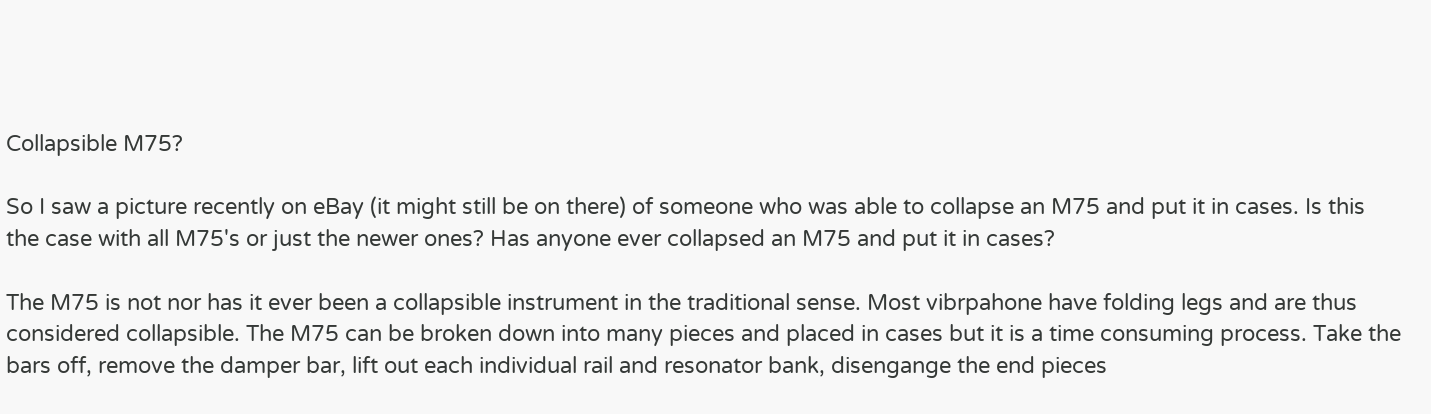Collapsible M75?

So I saw a picture recently on eBay (it might still be on there) of someone who was able to collapse an M75 and put it in cases. Is this the case with all M75's or just the newer ones? Has anyone ever collapsed an M75 and put it in cases?

The M75 is not nor has it ever been a collapsible instrument in the traditional sense. Most vibrpahone have folding legs and are thus considered collapsible. The M75 can be broken down into many pieces and placed in cases but it is a time consuming process. Take the bars off, remove the damper bar, lift out each individual rail and resonator bank, disengange the end pieces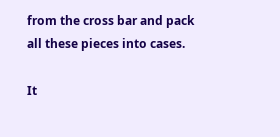from the cross bar and pack all these pieces into cases.

It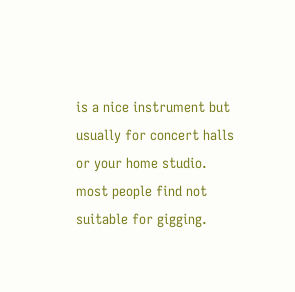is a nice instrument but usually for concert halls or your home studio. most people find not suitable for gigging.